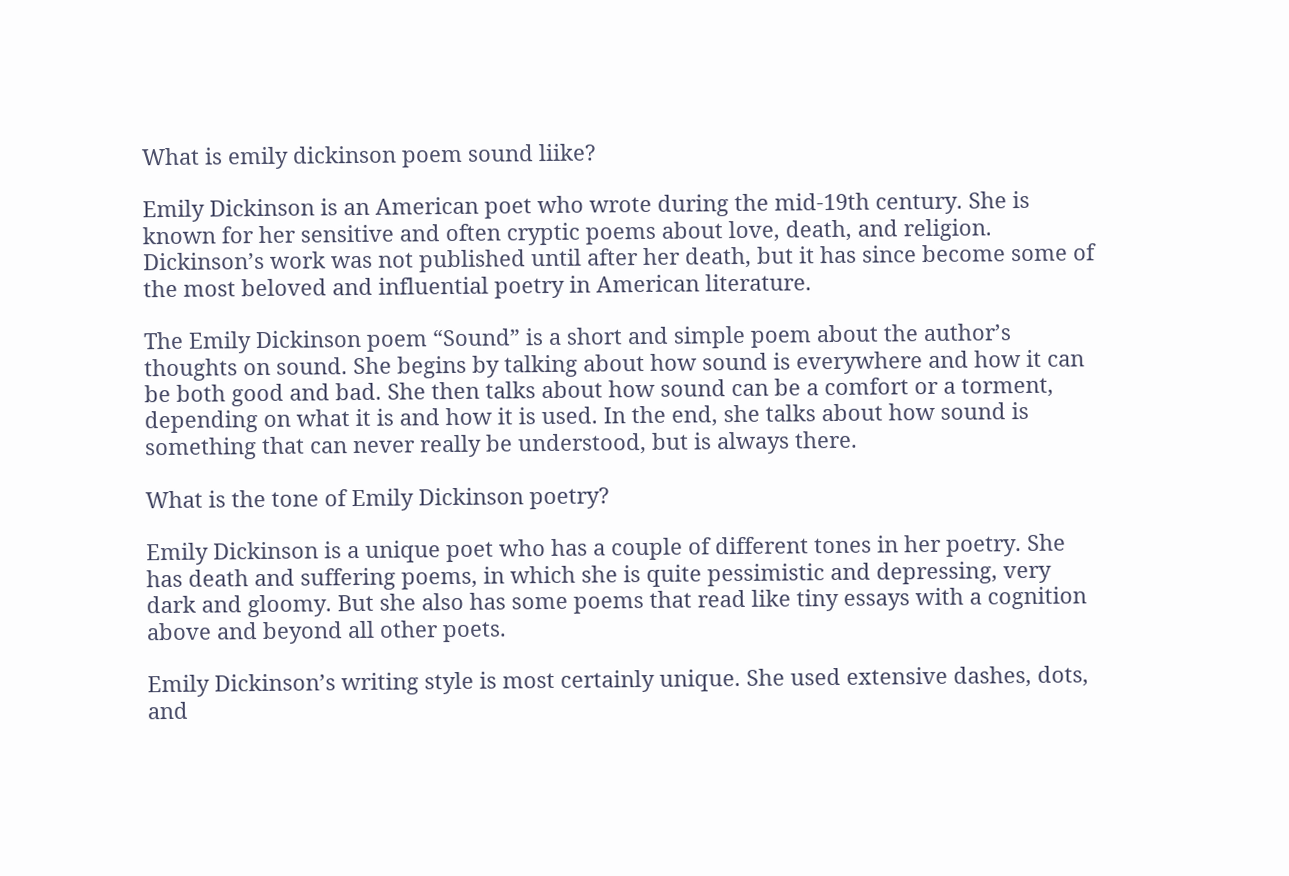What is emily dickinson poem sound liike?

Emily Dickinson is an American poet who wrote during the mid-19th century. She is known for her sensitive and often cryptic poems about love, death, and religion. Dickinson’s work was not published until after her death, but it has since become some of the most beloved and influential poetry in American literature.

The Emily Dickinson poem “Sound” is a short and simple poem about the author’s thoughts on sound. She begins by talking about how sound is everywhere and how it can be both good and bad. She then talks about how sound can be a comfort or a torment, depending on what it is and how it is used. In the end, she talks about how sound is something that can never really be understood, but is always there.

What is the tone of Emily Dickinson poetry?

Emily Dickinson is a unique poet who has a couple of different tones in her poetry. She has death and suffering poems, in which she is quite pessimistic and depressing, very dark and gloomy. But she also has some poems that read like tiny essays with a cognition above and beyond all other poets.

Emily Dickinson’s writing style is most certainly unique. She used extensive dashes, dots, and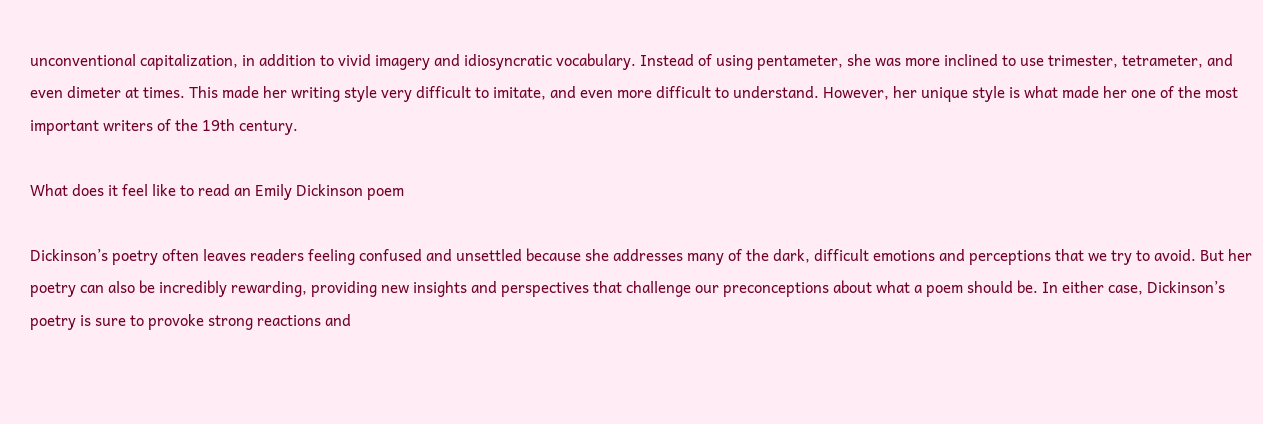unconventional capitalization, in addition to vivid imagery and idiosyncratic vocabulary. Instead of using pentameter, she was more inclined to use trimester, tetrameter, and even dimeter at times. This made her writing style very difficult to imitate, and even more difficult to understand. However, her unique style is what made her one of the most important writers of the 19th century.

What does it feel like to read an Emily Dickinson poem

Dickinson’s poetry often leaves readers feeling confused and unsettled because she addresses many of the dark, difficult emotions and perceptions that we try to avoid. But her poetry can also be incredibly rewarding, providing new insights and perspectives that challenge our preconceptions about what a poem should be. In either case, Dickinson’s poetry is sure to provoke strong reactions and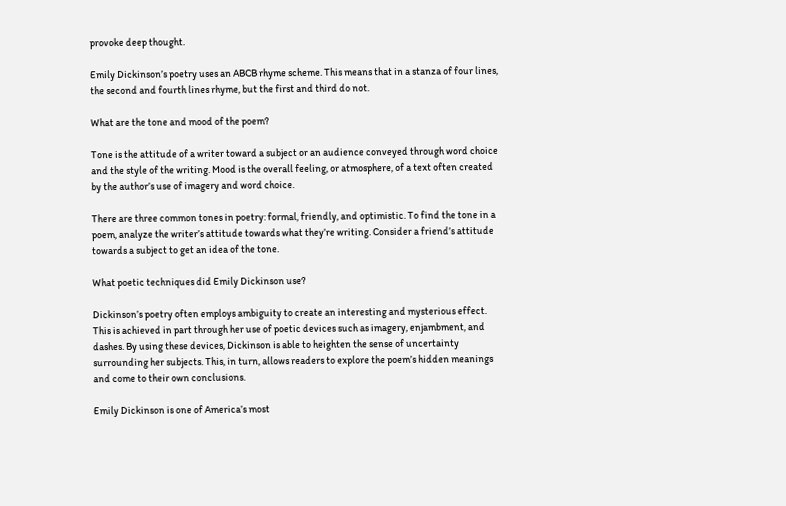provoke deep thought.

Emily Dickinson’s poetry uses an ABCB rhyme scheme. This means that in a stanza of four lines, the second and fourth lines rhyme, but the first and third do not.

What are the tone and mood of the poem?

Tone is the attitude of a writer toward a subject or an audience conveyed through word choice and the style of the writing. Mood is the overall feeling, or atmosphere, of a text often created by the author’s use of imagery and word choice.

There are three common tones in poetry: formal, friendly, and optimistic. To find the tone in a poem, analyze the writer’s attitude towards what they’re writing. Consider a friend’s attitude towards a subject to get an idea of the tone.

What poetic techniques did Emily Dickinson use?

Dickinson’s poetry often employs ambiguity to create an interesting and mysterious effect. This is achieved in part through her use of poetic devices such as imagery, enjambment, and dashes. By using these devices, Dickinson is able to heighten the sense of uncertainty surrounding her subjects. This, in turn, allows readers to explore the poem’s hidden meanings and come to their own conclusions.

Emily Dickinson is one of America’s most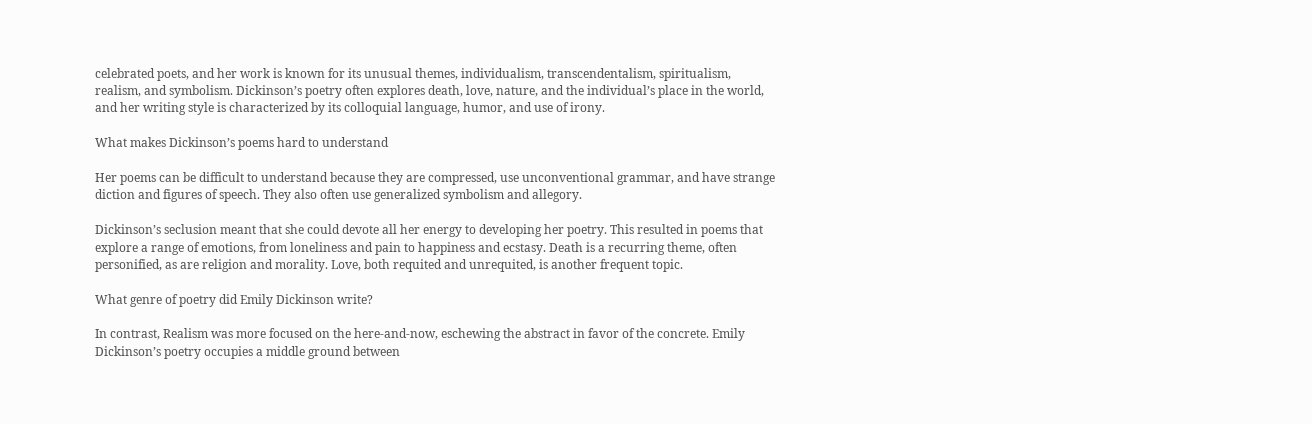celebrated poets, and her work is known for its unusual themes, individualism, transcendentalism, spiritualism, realism, and symbolism. Dickinson’s poetry often explores death, love, nature, and the individual’s place in the world, and her writing style is characterized by its colloquial language, humor, and use of irony.

What makes Dickinson’s poems hard to understand

Her poems can be difficult to understand because they are compressed, use unconventional grammar, and have strange diction and figures of speech. They also often use generalized symbolism and allegory.

Dickinson’s seclusion meant that she could devote all her energy to developing her poetry. This resulted in poems that explore a range of emotions, from loneliness and pain to happiness and ecstasy. Death is a recurring theme, often personified, as are religion and morality. Love, both requited and unrequited, is another frequent topic.

What genre of poetry did Emily Dickinson write?

In contrast, Realism was more focused on the here-and-now, eschewing the abstract in favor of the concrete. Emily Dickinson’s poetry occupies a middle ground between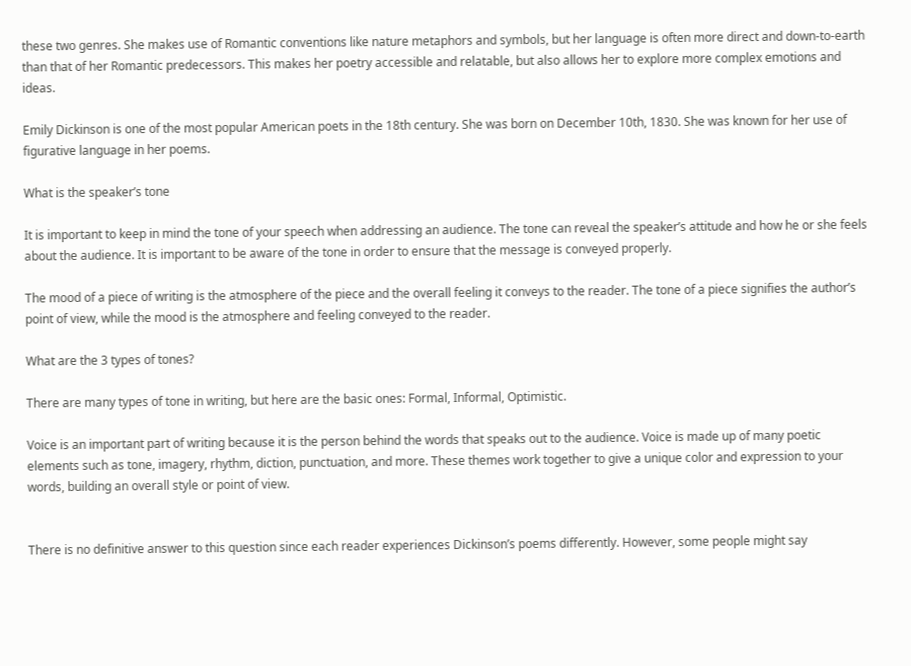these two genres. She makes use of Romantic conventions like nature metaphors and symbols, but her language is often more direct and down-to-earth than that of her Romantic predecessors. This makes her poetry accessible and relatable, but also allows her to explore more complex emotions and ideas.

Emily Dickinson is one of the most popular American poets in the 18th century. She was born on December 10th, 1830. She was known for her use of figurative language in her poems.

What is the speaker’s tone

It is important to keep in mind the tone of your speech when addressing an audience. The tone can reveal the speaker’s attitude and how he or she feels about the audience. It is important to be aware of the tone in order to ensure that the message is conveyed properly.

The mood of a piece of writing is the atmosphere of the piece and the overall feeling it conveys to the reader. The tone of a piece signifies the author’s point of view, while the mood is the atmosphere and feeling conveyed to the reader.

What are the 3 types of tones?

There are many types of tone in writing, but here are the basic ones: Formal, Informal, Optimistic.

Voice is an important part of writing because it is the person behind the words that speaks out to the audience. Voice is made up of many poetic elements such as tone, imagery, rhythm, diction, punctuation, and more. These themes work together to give a unique color and expression to your words, building an overall style or point of view.


There is no definitive answer to this question since each reader experiences Dickinson’s poems differently. However, some people might say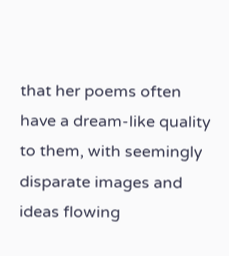that her poems often have a dream-like quality to them, with seemingly disparate images and ideas flowing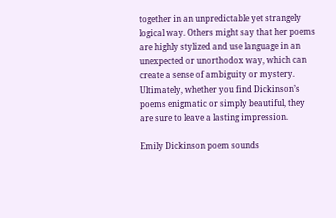together in an unpredictable yet strangely logical way. Others might say that her poems are highly stylized and use language in an unexpected or unorthodox way, which can create a sense of ambiguity or mystery. Ultimately, whether you find Dickinson’s poems enigmatic or simply beautiful, they are sure to leave a lasting impression.

Emily Dickinson poem sounds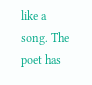like a song. The poet has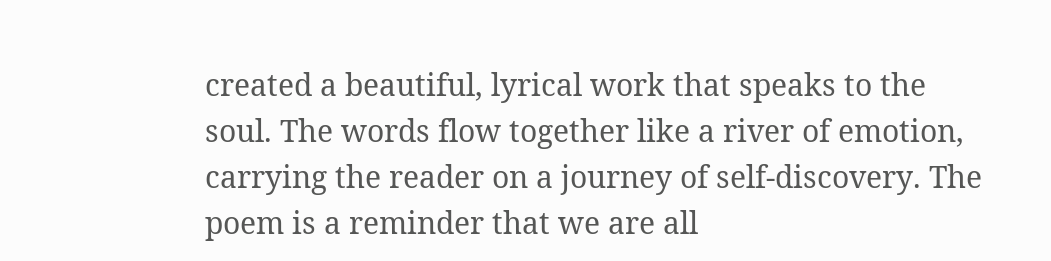created a beautiful, lyrical work that speaks to the soul. The words flow together like a river of emotion, carrying the reader on a journey of self-discovery. The poem is a reminder that we are all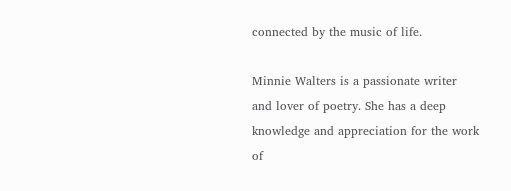connected by the music of life.

Minnie Walters is a passionate writer and lover of poetry. She has a deep knowledge and appreciation for the work of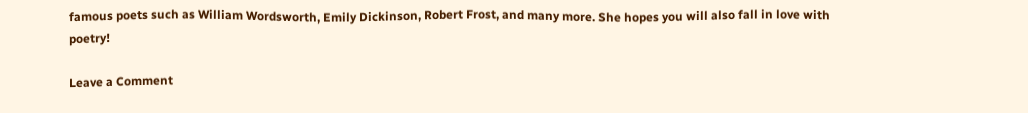famous poets such as William Wordsworth, Emily Dickinson, Robert Frost, and many more. She hopes you will also fall in love with poetry!

Leave a Comment